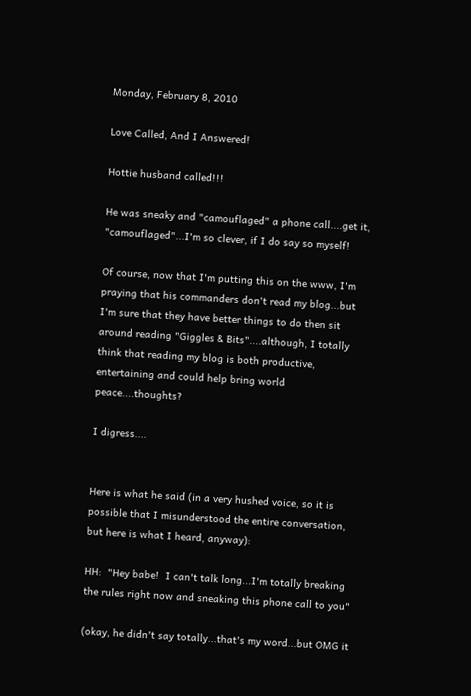Monday, February 8, 2010

Love Called, And I Answered!

Hottie husband called!!!

He was sneaky and "camouflaged" a phone call....get it, "camouflaged"...I'm so clever, if I do say so myself!

Of course, now that I'm putting this on the www, I'm praying that his commanders don't read my blog...but I'm sure that they have better things to do then sit around reading "Giggles & Bits"....although, I totally think that reading my blog is both productive, entertaining and could help bring world peace....thoughts?

I digress....


Here is what he said (in a very hushed voice, so it is possible that I misunderstood the entire conversation, but here is what I heard, anyway):

HH:  "Hey babe!  I can't talk long...I'm totally breaking the rules right now and sneaking this phone call to you"

(okay, he didn't say totally...that's my word...but OMG it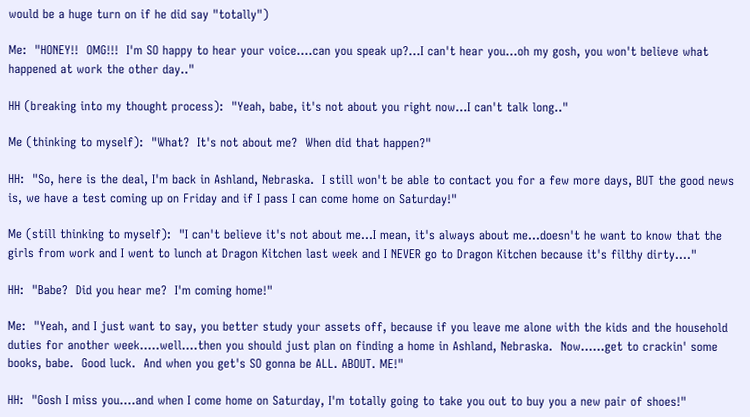would be a huge turn on if he did say "totally")

Me:  "HONEY!!  OMG!!!  I'm SO happy to hear your voice....can you speak up?...I can't hear you...oh my gosh, you won't believe what happened at work the other day.."

HH (breaking into my thought process):  "Yeah, babe, it's not about you right now...I can't talk long.."

Me (thinking to myself):  "What?  It's not about me?  When did that happen?"

HH:  "So, here is the deal, I'm back in Ashland, Nebraska.  I still won't be able to contact you for a few more days, BUT the good news is, we have a test coming up on Friday and if I pass I can come home on Saturday!"

Me (still thinking to myself):  "I can't believe it's not about me...I mean, it's always about me...doesn't he want to know that the girls from work and I went to lunch at Dragon Kitchen last week and I NEVER go to Dragon Kitchen because it's filthy dirty...."

HH:  "Babe?  Did you hear me?  I'm coming home!"

Me:  "Yeah, and I just want to say, you better study your assets off, because if you leave me alone with the kids and the household duties for another week.....well....then you should just plan on finding a home in Ashland, Nebraska.  Now......get to crackin' some books, babe.  Good luck.  And when you get's SO gonna be ALL. ABOUT. ME!"

HH:  "Gosh I miss you....and when I come home on Saturday, I'm totally going to take you out to buy you a new pair of shoes!"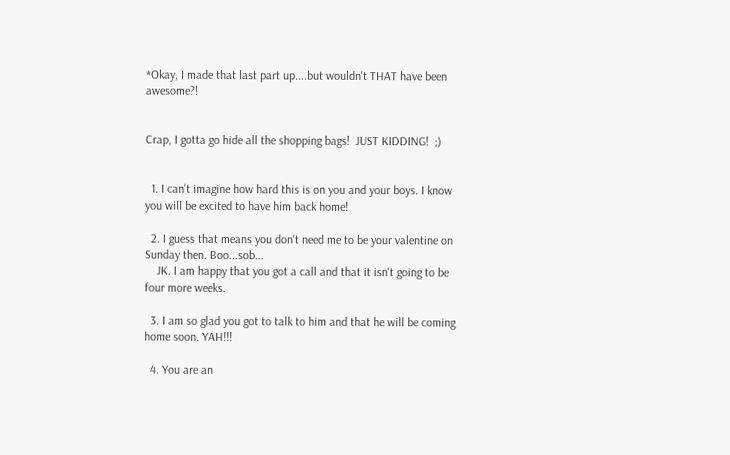*Okay, I made that last part up....but wouldn't THAT have been awesome?!


Crap, I gotta go hide all the shopping bags!  JUST KIDDING!  ;)


  1. I can't imagine how hard this is on you and your boys. I know you will be excited to have him back home!

  2. I guess that means you don't need me to be your valentine on Sunday then. Boo...sob...
    JK. I am happy that you got a call and that it isn't going to be four more weeks.

  3. I am so glad you got to talk to him and that he will be coming home soon. YAH!!!

  4. You are an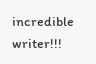incredible writer!!!